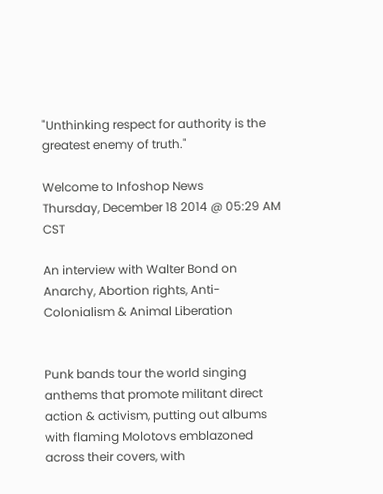"Unthinking respect for authority is the greatest enemy of truth."

Welcome to Infoshop News
Thursday, December 18 2014 @ 05:29 AM CST

An interview with Walter Bond on Anarchy, Abortion rights, Anti-Colonialism & Animal Liberation


Punk bands tour the world singing anthems that promote militant direct action & activism, putting out albums with flaming Molotovs emblazoned across their covers, with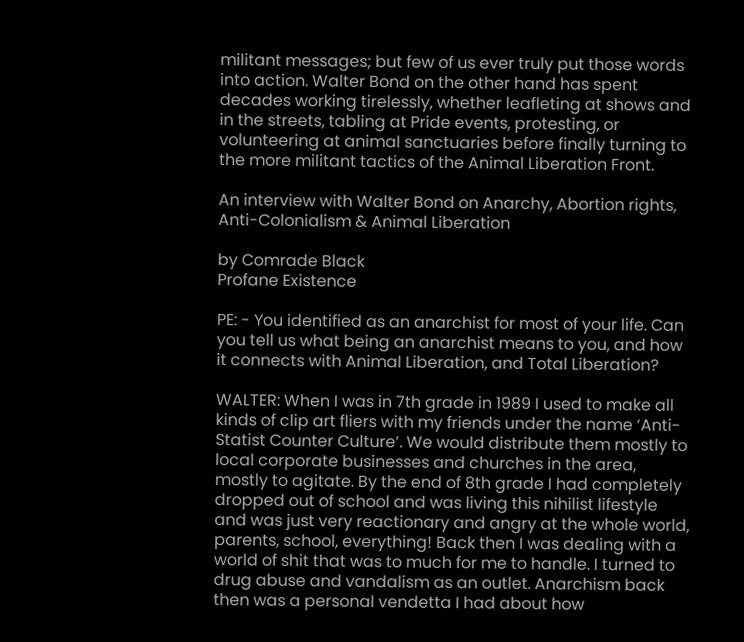militant messages; but few of us ever truly put those words into action. Walter Bond on the other hand has spent decades working tirelessly, whether leafleting at shows and in the streets, tabling at Pride events, protesting, or volunteering at animal sanctuaries before finally turning to the more militant tactics of the Animal Liberation Front.

An interview with Walter Bond on Anarchy, Abortion rights, Anti-Colonialism & Animal Liberation

by Comrade Black
Profane Existence

PE: - You identified as an anarchist for most of your life. Can you tell us what being an anarchist means to you, and how it connects with Animal Liberation, and Total Liberation?

WALTER: When I was in 7th grade in 1989 I used to make all kinds of clip art fliers with my friends under the name ‘Anti-Statist Counter Culture’. We would distribute them mostly to local corporate businesses and churches in the area, mostly to agitate. By the end of 8th grade I had completely dropped out of school and was living this nihilist lifestyle and was just very reactionary and angry at the whole world, parents, school, everything! Back then I was dealing with a world of shit that was to much for me to handle. I turned to drug abuse and vandalism as an outlet. Anarchism back then was a personal vendetta I had about how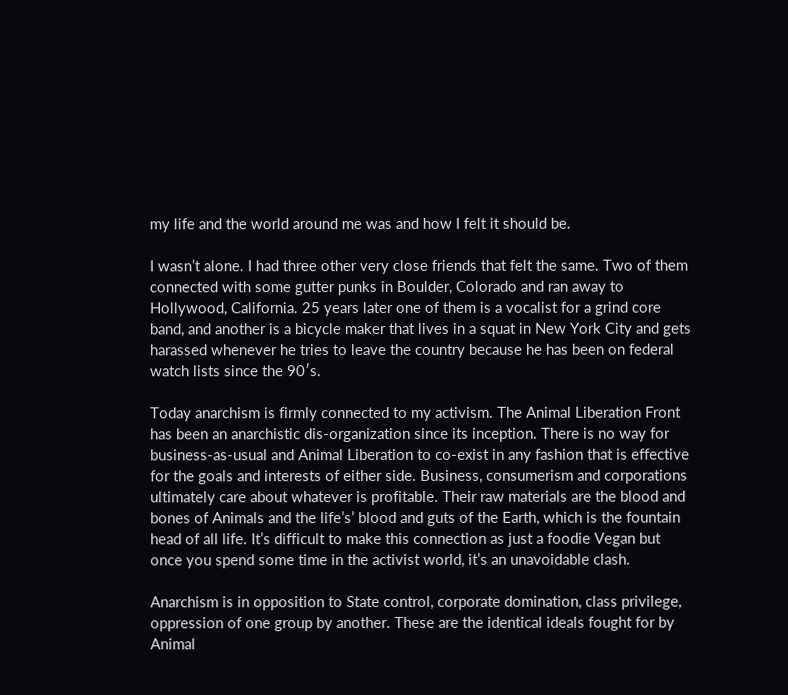my life and the world around me was and how I felt it should be.

I wasn’t alone. I had three other very close friends that felt the same. Two of them connected with some gutter punks in Boulder, Colorado and ran away to Hollywood, California. 25 years later one of them is a vocalist for a grind core band, and another is a bicycle maker that lives in a squat in New York City and gets harassed whenever he tries to leave the country because he has been on federal watch lists since the 90′s.

Today anarchism is firmly connected to my activism. The Animal Liberation Front has been an anarchistic dis-organization since its inception. There is no way for business-as-usual and Animal Liberation to co-exist in any fashion that is effective for the goals and interests of either side. Business, consumerism and corporations ultimately care about whatever is profitable. Their raw materials are the blood and bones of Animals and the life’s’ blood and guts of the Earth, which is the fountain head of all life. It’s difficult to make this connection as just a foodie Vegan but once you spend some time in the activist world, it’s an unavoidable clash.

Anarchism is in opposition to State control, corporate domination, class privilege, oppression of one group by another. These are the identical ideals fought for by Animal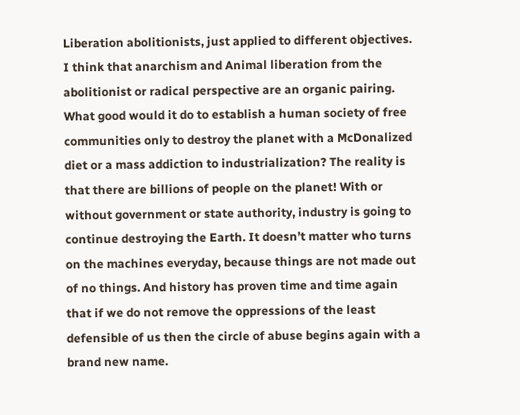Liberation abolitionists, just applied to different objectives. I think that anarchism and Animal liberation from the abolitionist or radical perspective are an organic pairing. What good would it do to establish a human society of free communities only to destroy the planet with a McDonalized diet or a mass addiction to industrialization? The reality is that there are billions of people on the planet! With or without government or state authority, industry is going to continue destroying the Earth. It doesn’t matter who turns on the machines everyday, because things are not made out of no things. And history has proven time and time again that if we do not remove the oppressions of the least defensible of us then the circle of abuse begins again with a brand new name.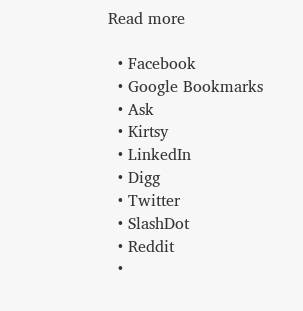Read more

  • Facebook
  • Google Bookmarks
  • Ask
  • Kirtsy
  • LinkedIn
  • Digg
  • Twitter
  • SlashDot
  • Reddit
  •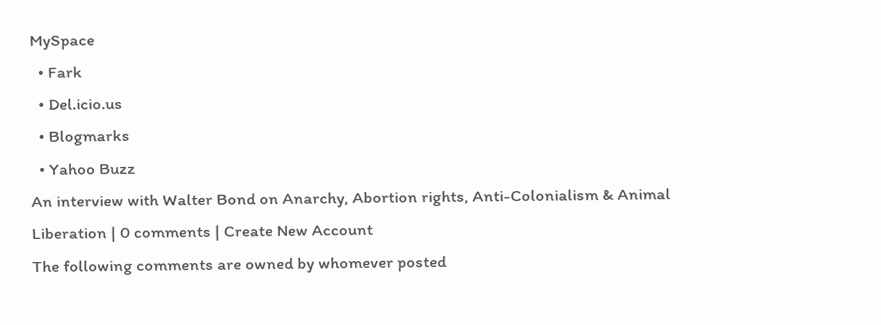MySpace
  • Fark
  • Del.icio.us
  • Blogmarks
  • Yahoo Buzz
An interview with Walter Bond on Anarchy, Abortion rights, Anti-Colonialism & Animal Liberation | 0 comments | Create New Account
The following comments are owned by whomever posted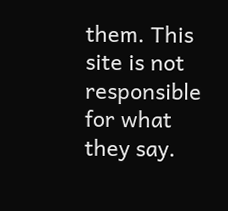them. This site is not responsible for what they say.